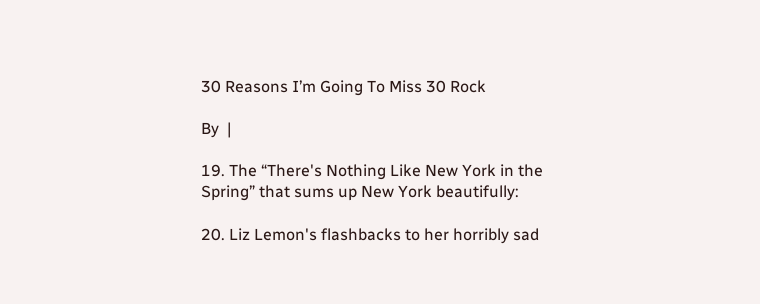30 Reasons I’m Going To Miss 30 Rock

By  |

19. The “There's Nothing Like New York in the Spring” that sums up New York beautifully:

20. Liz Lemon's flashbacks to her horribly sad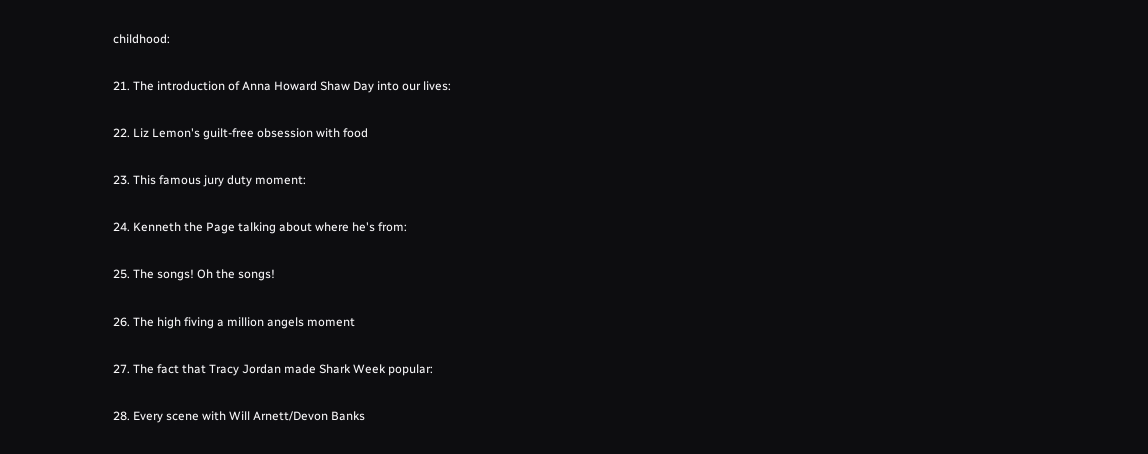childhood:

21. The introduction of Anna Howard Shaw Day into our lives:

22. Liz Lemon's guilt-free obsession with food

23. This famous jury duty moment:

24. Kenneth the Page talking about where he's from:

25. The songs! Oh the songs!

26. The high fiving a million angels moment

27. The fact that Tracy Jordan made Shark Week popular:

28. Every scene with Will Arnett/Devon Banks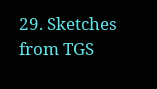29. Sketches from TGS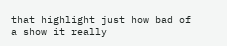that highlight just how bad of a show it really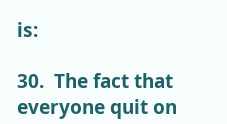is:

30.  The fact that everyone quit on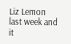Liz Lemon last week and it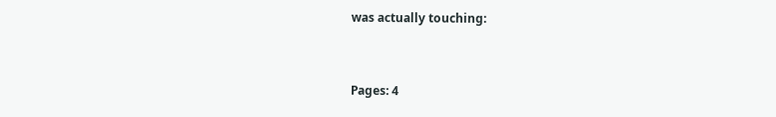was actually touching:


Pages: 4